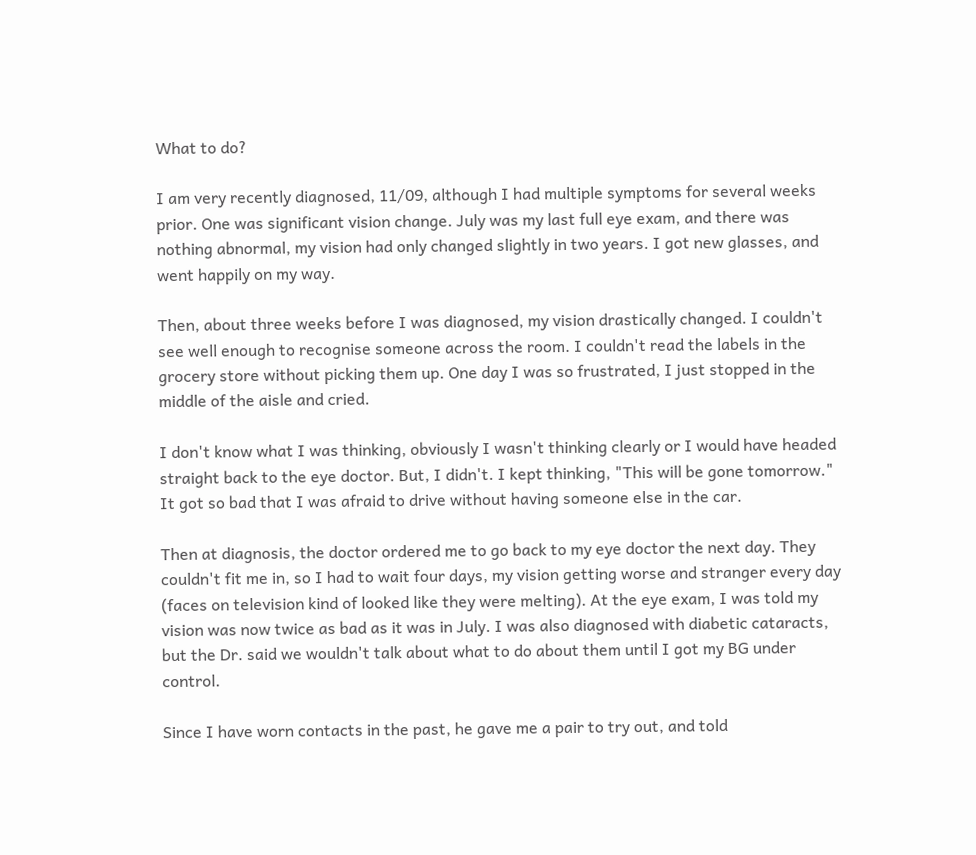What to do?

I am very recently diagnosed, 11/09, although I had multiple symptoms for several weeks prior. One was significant vision change. July was my last full eye exam, and there was nothing abnormal, my vision had only changed slightly in two years. I got new glasses, and went happily on my way.

Then, about three weeks before I was diagnosed, my vision drastically changed. I couldn't see well enough to recognise someone across the room. I couldn't read the labels in the grocery store without picking them up. One day I was so frustrated, I just stopped in the middle of the aisle and cried.

I don't know what I was thinking, obviously I wasn't thinking clearly or I would have headed straight back to the eye doctor. But, I didn't. I kept thinking, "This will be gone tomorrow." It got so bad that I was afraid to drive without having someone else in the car.

Then at diagnosis, the doctor ordered me to go back to my eye doctor the next day. They couldn't fit me in, so I had to wait four days, my vision getting worse and stranger every day (faces on television kind of looked like they were melting). At the eye exam, I was told my vision was now twice as bad as it was in July. I was also diagnosed with diabetic cataracts, but the Dr. said we wouldn't talk about what to do about them until I got my BG under control.

Since I have worn contacts in the past, he gave me a pair to try out, and told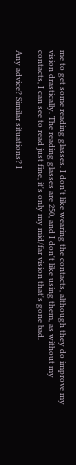me to get some reading glasses. I don't like wearing the contacts, although they do improve my vision drastically. The reading glasses are 250, and I don't like using them, as without my contacts, I can see to read just fine, it's only my mid/far vision that's gone bad.

Any advice? Similar situations? I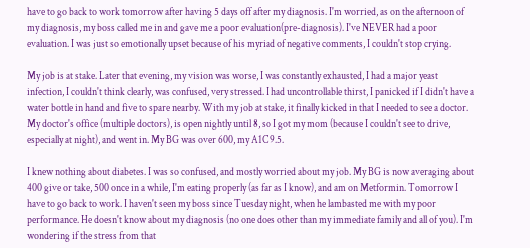have to go back to work tomorrow after having 5 days off after my diagnosis. I'm worried, as on the afternoon of my diagnosis, my boss called me in and gave me a poor evaluation(pre-diagnosis). I've NEVER had a poor evaluation. I was just so emotionally upset because of his myriad of negative comments, I couldn't stop crying.

My job is at stake. Later that evening, my vision was worse, I was constantly exhausted, I had a major yeast infection, I couldn't think clearly, was confused, very stressed. I had uncontrollable thirst, I panicked if I didn't have a water bottle in hand and five to spare nearby. With my job at stake, it finally kicked in that I needed to see a doctor. My doctor's office (multiple doctors), is open nightly until 8, so I got my mom (because I couldn't see to drive, especially at night), and went in. My BG was over 600, my A1C 9.5.

I knew nothing about diabetes. I was so confused, and mostly worried about my job. My BG is now averaging about 400 give or take, 500 once in a while, I'm eating properly (as far as I know), and am on Metformin. Tomorrow I have to go back to work. I haven't seen my boss since Tuesday night, when he lambasted me with my poor performance. He doesn't know about my diagnosis (no one does other than my immediate family and all of you). I'm wondering if the stress from that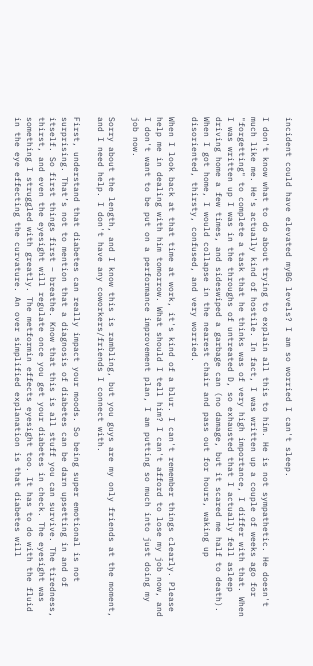incident could have elevated myBG levels? I am so worried I can't sleep.

I don't know what to do about trying to explain all this to him. He is not sympathetic. He doesn't much like me. He's actually kind of hostile. In fact, I was written up a couple of weeks ago for "forgetting" to complete a task that he thinks was of very high importance, I differ with that. When I was written up I was in the throughs of untreated D, so exhausted that I actually fell asleep driving home a few times, and sideswiped a garbage can (no damage, but it scared me half to death). When I got home, I would collapse in the nearest chair and pass out for hours, waking up disoriented, thirsty, confused, and very worried.

When I look back at that time at work, it's kind of a blur. I can't remember things clearly. Please help me in dealing with him tomorrow. What should I tell him? I can't afford to lose my job now, and I don't want to be put on a performance improvement plan, I am putting so much into just doing my job now.

Sorry about the length, and I know this is rambling, but you guys are my only friends at the moment, and I need help. I don't have any coworkers/friends I connect with.

First, understand that diabetes can really impact your moods. So being super emotional is not surprising. That’s not to mention that a diagnosis of diabetes can be darn upsetting in and of itself. So first things first – breathe. Know that this is all stuff you can survive. The tiredness, thirst, and even the eyesight will regulate once you get your diabetes in check. The eyesight was something I struggled with greatly. The metformin effects eyesight too. It has to do with the fluid in the eye effecting the curvature. An over simplified explanation is that diabetes will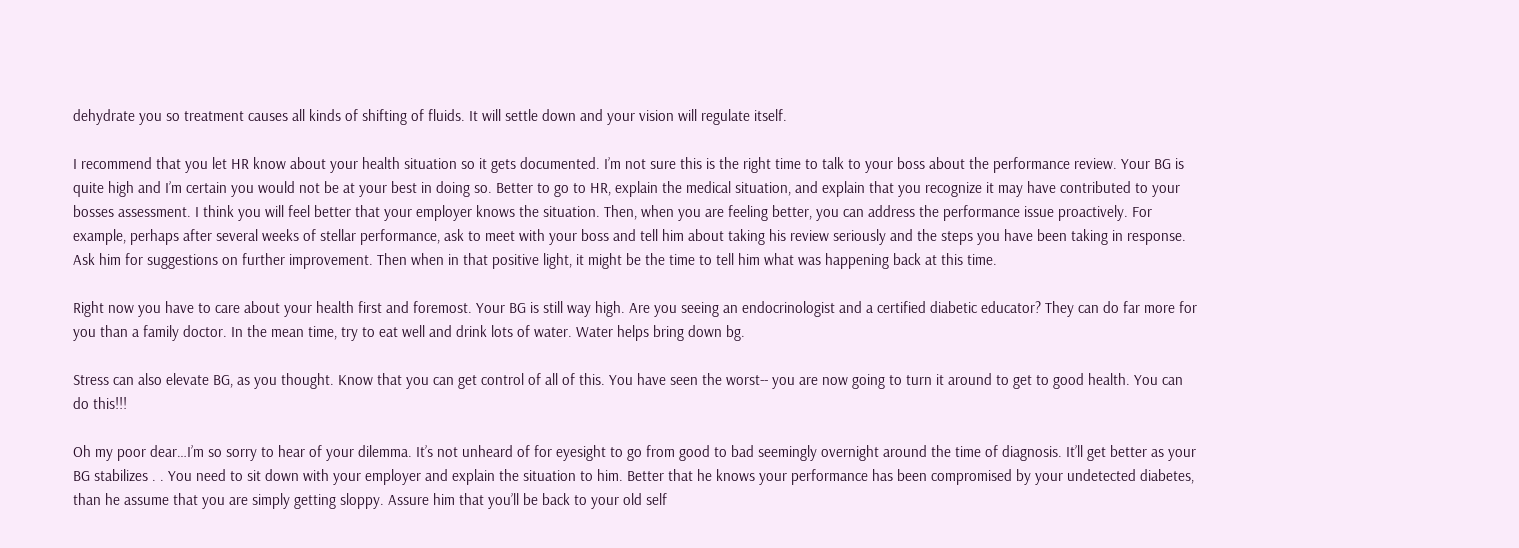dehydrate you so treatment causes all kinds of shifting of fluids. It will settle down and your vision will regulate itself.

I recommend that you let HR know about your health situation so it gets documented. I’m not sure this is the right time to talk to your boss about the performance review. Your BG is quite high and I’m certain you would not be at your best in doing so. Better to go to HR, explain the medical situation, and explain that you recognize it may have contributed to your bosses assessment. I think you will feel better that your employer knows the situation. Then, when you are feeling better, you can address the performance issue proactively. For example, perhaps after several weeks of stellar performance, ask to meet with your boss and tell him about taking his review seriously and the steps you have been taking in response. Ask him for suggestions on further improvement. Then when in that positive light, it might be the time to tell him what was happening back at this time.

Right now you have to care about your health first and foremost. Your BG is still way high. Are you seeing an endocrinologist and a certified diabetic educator? They can do far more for you than a family doctor. In the mean time, try to eat well and drink lots of water. Water helps bring down bg.

Stress can also elevate BG, as you thought. Know that you can get control of all of this. You have seen the worst-- you are now going to turn it around to get to good health. You can do this!!!

Oh my poor dear…I’m so sorry to hear of your dilemma. It’s not unheard of for eyesight to go from good to bad seemingly overnight around the time of diagnosis. It’ll get better as your BG stabilizes . . You need to sit down with your employer and explain the situation to him. Better that he knows your performance has been compromised by your undetected diabetes, than he assume that you are simply getting sloppy. Assure him that you’ll be back to your old self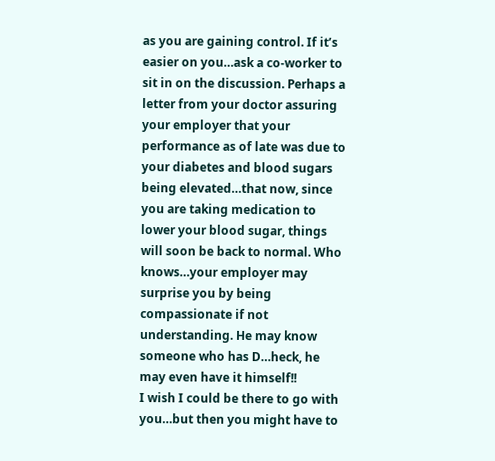as you are gaining control. If it’s easier on you…ask a co-worker to sit in on the discussion. Perhaps a letter from your doctor assuring your employer that your performance as of late was due to your diabetes and blood sugars being elevated…that now, since you are taking medication to lower your blood sugar, things will soon be back to normal. Who knows…your employer may surprise you by being compassionate if not understanding. He may know someone who has D…heck, he may even have it himself!!
I wish I could be there to go with you…but then you might have to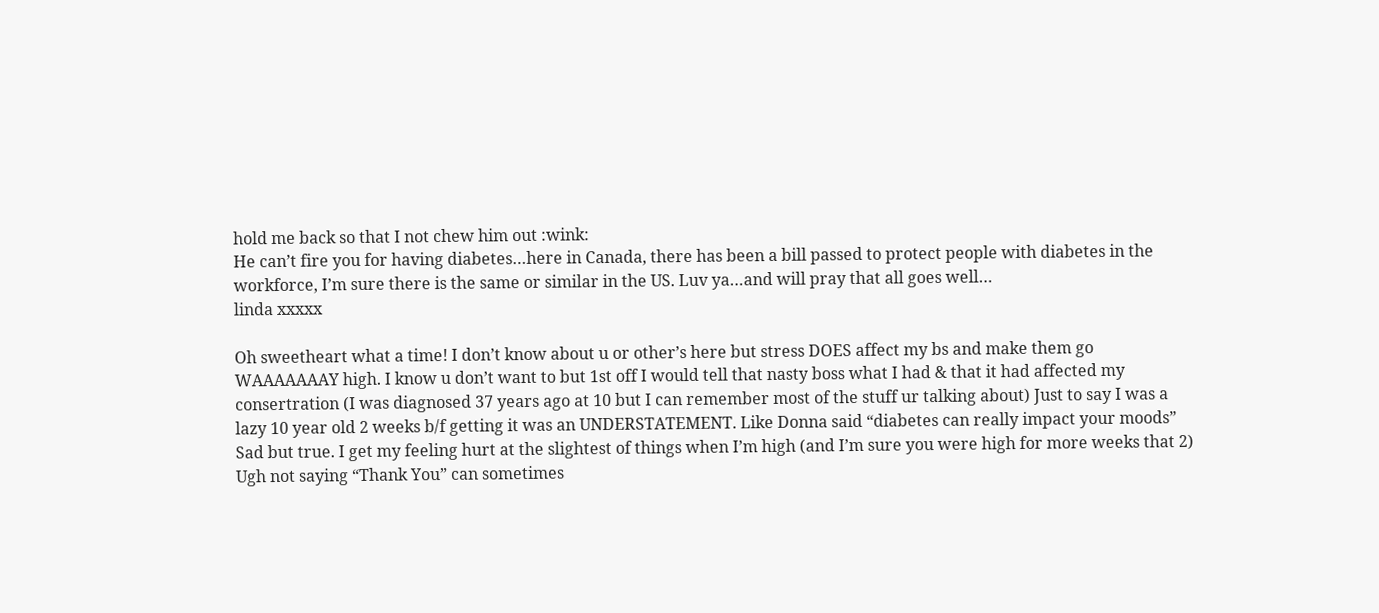hold me back so that I not chew him out :wink:
He can’t fire you for having diabetes…here in Canada, there has been a bill passed to protect people with diabetes in the workforce, I’m sure there is the same or similar in the US. Luv ya…and will pray that all goes well…
linda xxxxx

Oh sweetheart what a time! I don’t know about u or other’s here but stress DOES affect my bs and make them go WAAAAAAAY high. I know u don’t want to but 1st off I would tell that nasty boss what I had & that it had affected my consertration (I was diagnosed 37 years ago at 10 but I can remember most of the stuff ur talking about) Just to say I was a lazy 10 year old 2 weeks b/f getting it was an UNDERSTATEMENT. Like Donna said “diabetes can really impact your moods” Sad but true. I get my feeling hurt at the slightest of things when I’m high (and I’m sure you were high for more weeks that 2) Ugh not saying “Thank You” can sometimes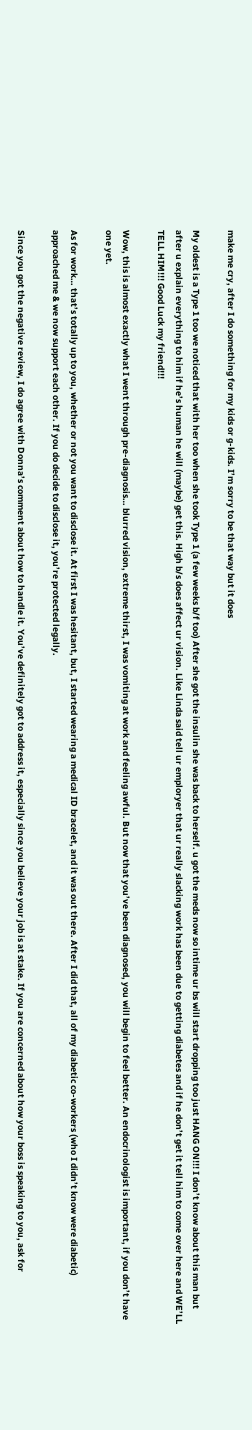make me cry, after I do something for my kids or g-kids. I’m sorry to be that way but it does

My oldest is a Type 1 too we noticed that with her too when she took Type 1 (a few weeks b/f too) After she got the insulin she was back to herself. u got the meds now so intime ur bs will start dropping too just HANG ON!!! I don’t know about this man but after u explain everything to him if he’s human he will (maybe) get this. High b/s does affect ur vision. Like Linda said tell ur emploryer that ur really slacking work has been due to getting diabetes and if he don’t get it tell him to come over here and WE’LL TELL HIM!!! Good Luck my friend!!!

Wow, this is almost exactly what I went through pre-diagnosis… blurred vision, extreme thirst, I was vomiting at work and feeling awful. But now that you’ve been diagnosed, you will begin to feel better. An endocrinologist is important, if you don’t have one yet.

As for work… that’s totally up to you, whether or not you want to disclose it. At first I was hesitant, but, I started wearing a medical ID bracelet, and it was out there. After I did that, all of my diabetic co-workers (who I didn’t know were diabetic) approached me & we now support each other. If you do decide to disclose it, you’re protected legally.

Since you got the negative review, I do agree with Donna’s comment about how to handle it. You’ve definitely got to address it, especially since you believe your job is at stake. If you are concerned about how your boss is speaking to you, ask for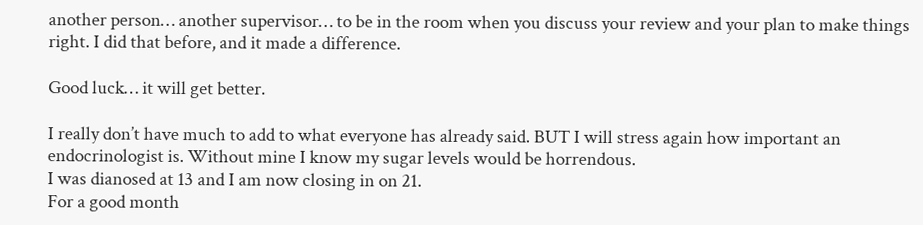another person… another supervisor… to be in the room when you discuss your review and your plan to make things right. I did that before, and it made a difference.

Good luck… it will get better.

I really don’t have much to add to what everyone has already said. BUT I will stress again how important an endocrinologist is. Without mine I know my sugar levels would be horrendous.
I was dianosed at 13 and I am now closing in on 21.
For a good month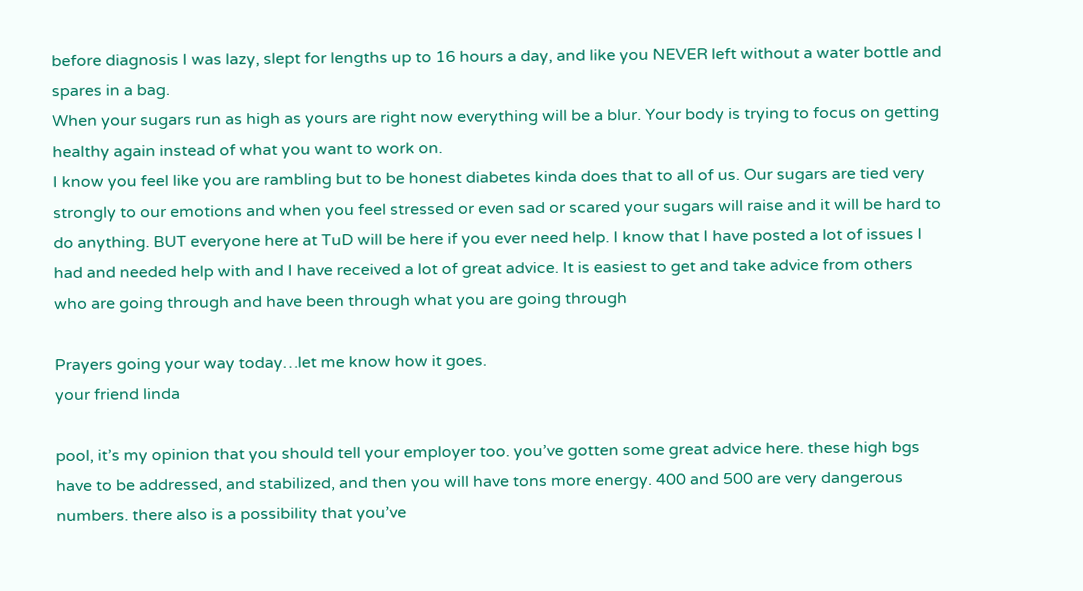before diagnosis I was lazy, slept for lengths up to 16 hours a day, and like you NEVER left without a water bottle and spares in a bag.
When your sugars run as high as yours are right now everything will be a blur. Your body is trying to focus on getting healthy again instead of what you want to work on.
I know you feel like you are rambling but to be honest diabetes kinda does that to all of us. Our sugars are tied very strongly to our emotions and when you feel stressed or even sad or scared your sugars will raise and it will be hard to do anything. BUT everyone here at TuD will be here if you ever need help. I know that I have posted a lot of issues I had and needed help with and I have received a lot of great advice. It is easiest to get and take advice from others who are going through and have been through what you are going through

Prayers going your way today…let me know how it goes.
your friend linda

pool, it’s my opinion that you should tell your employer too. you’ve gotten some great advice here. these high bgs have to be addressed, and stabilized, and then you will have tons more energy. 400 and 500 are very dangerous numbers. there also is a possibility that you’ve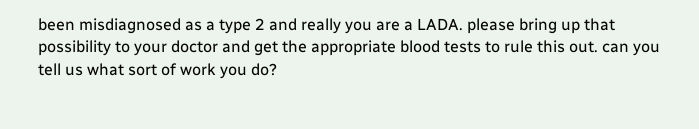been misdiagnosed as a type 2 and really you are a LADA. please bring up that possibility to your doctor and get the appropriate blood tests to rule this out. can you tell us what sort of work you do?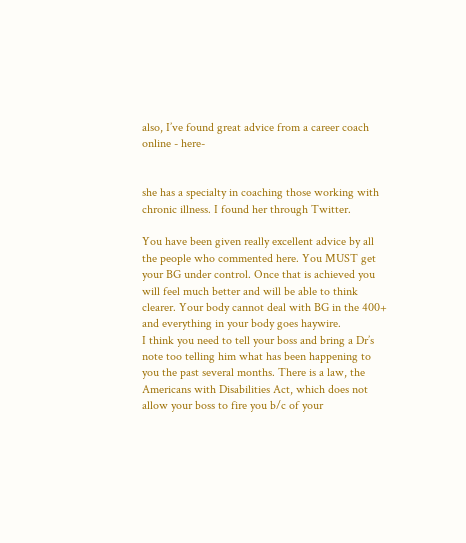also, I’ve found great advice from a career coach online - here-


she has a specialty in coaching those working with chronic illness. I found her through Twitter.

You have been given really excellent advice by all the people who commented here. You MUST get your BG under control. Once that is achieved you will feel much better and will be able to think clearer. Your body cannot deal with BG in the 400+ and everything in your body goes haywire.
I think you need to tell your boss and bring a Dr’s note too telling him what has been happening to you the past several months. There is a law, the Americans with Disabilities Act, which does not allow your boss to fire you b/c of your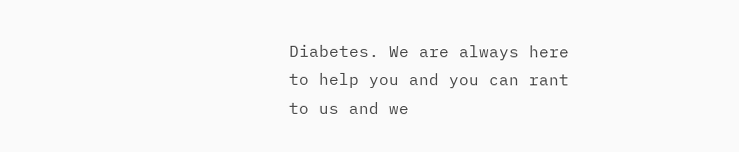Diabetes. We are always here to help you and you can rant to us and we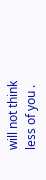will not think less of you .